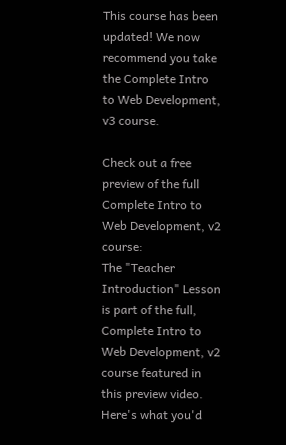This course has been updated! We now recommend you take the Complete Intro to Web Development, v3 course.

Check out a free preview of the full Complete Intro to Web Development, v2 course:
The "Teacher Introduction" Lesson is part of the full, Complete Intro to Web Development, v2 course featured in this preview video. Here's what you'd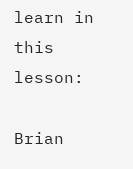learn in this lesson:

Brian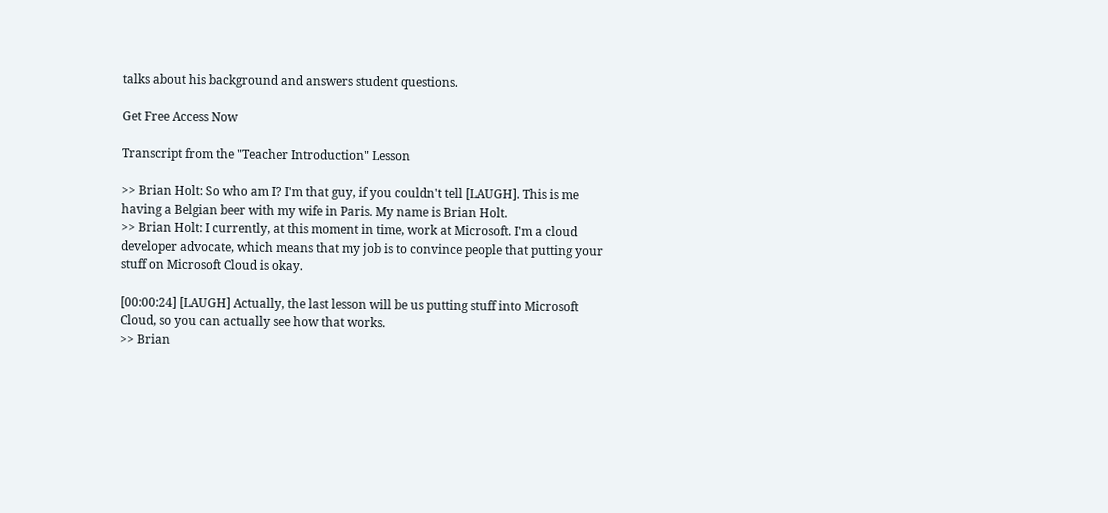talks about his background and answers student questions.

Get Free Access Now

Transcript from the "Teacher Introduction" Lesson

>> Brian Holt: So who am I? I'm that guy, if you couldn't tell [LAUGH]. This is me having a Belgian beer with my wife in Paris. My name is Brian Holt.
>> Brian Holt: I currently, at this moment in time, work at Microsoft. I'm a cloud developer advocate, which means that my job is to convince people that putting your stuff on Microsoft Cloud is okay.

[00:00:24] [LAUGH] Actually, the last lesson will be us putting stuff into Microsoft Cloud, so you can actually see how that works.
>> Brian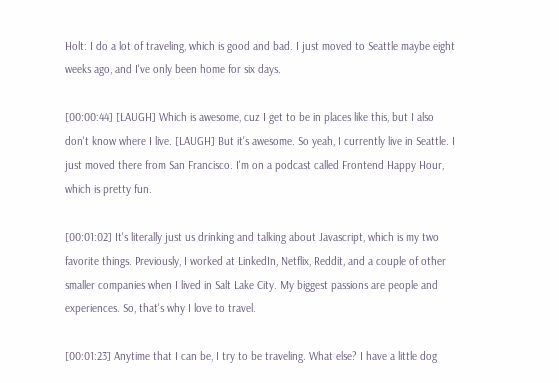Holt: I do a lot of traveling, which is good and bad. I just moved to Seattle maybe eight weeks ago, and I've only been home for six days.

[00:00:44] [LAUGH] Which is awesome, cuz I get to be in places like this, but I also don't know where I live. [LAUGH] But it's awesome. So yeah, I currently live in Seattle. I just moved there from San Francisco. I'm on a podcast called Frontend Happy Hour, which is pretty fun.

[00:01:02] It's literally just us drinking and talking about Javascript, which is my two favorite things. Previously, I worked at LinkedIn, Netflix, Reddit, and a couple of other smaller companies when I lived in Salt Lake City. My biggest passions are people and experiences. So, that's why I love to travel.

[00:01:23] Anytime that I can be, I try to be traveling. What else? I have a little dog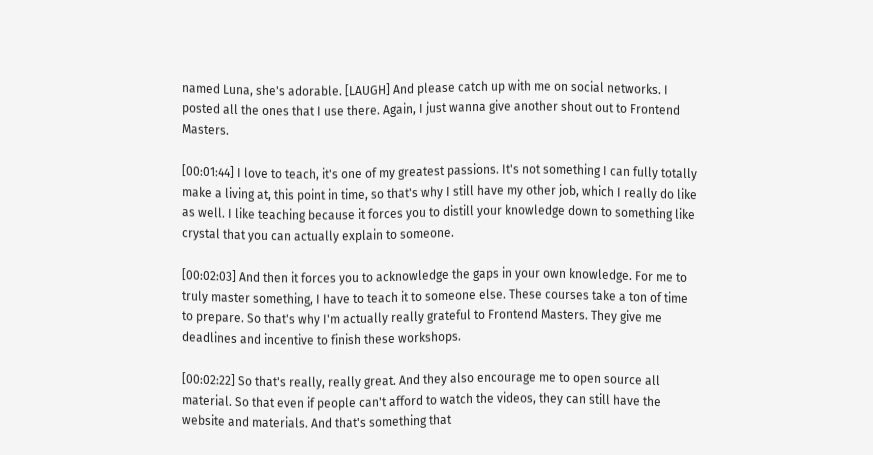named Luna, she's adorable. [LAUGH] And please catch up with me on social networks. I posted all the ones that I use there. Again, I just wanna give another shout out to Frontend Masters.

[00:01:44] I love to teach, it's one of my greatest passions. It's not something I can fully totally make a living at, this point in time, so that's why I still have my other job, which I really do like as well. I like teaching because it forces you to distill your knowledge down to something like crystal that you can actually explain to someone.

[00:02:03] And then it forces you to acknowledge the gaps in your own knowledge. For me to truly master something, I have to teach it to someone else. These courses take a ton of time to prepare. So that's why I'm actually really grateful to Frontend Masters. They give me deadlines and incentive to finish these workshops.

[00:02:22] So that's really, really great. And they also encourage me to open source all material. So that even if people can't afford to watch the videos, they can still have the website and materials. And that's something that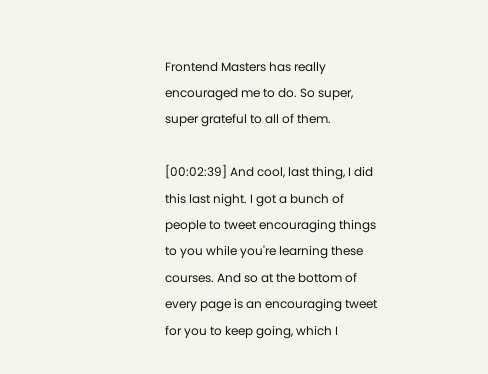Frontend Masters has really encouraged me to do. So super, super grateful to all of them.

[00:02:39] And cool, last thing, I did this last night. I got a bunch of people to tweet encouraging things to you while you're learning these courses. And so at the bottom of every page is an encouraging tweet for you to keep going, which I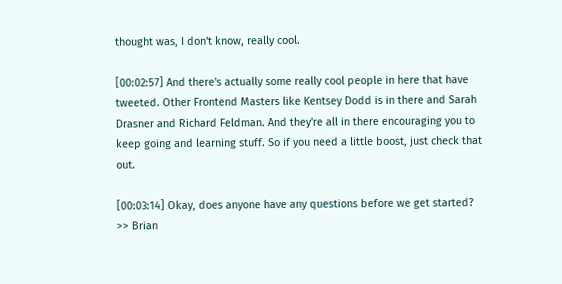thought was, I don't know, really cool.

[00:02:57] And there's actually some really cool people in here that have tweeted. Other Frontend Masters like Kentsey Dodd is in there and Sarah Drasner and Richard Feldman. And they're all in there encouraging you to keep going and learning stuff. So if you need a little boost, just check that out.

[00:03:14] Okay, does anyone have any questions before we get started?
>> Brian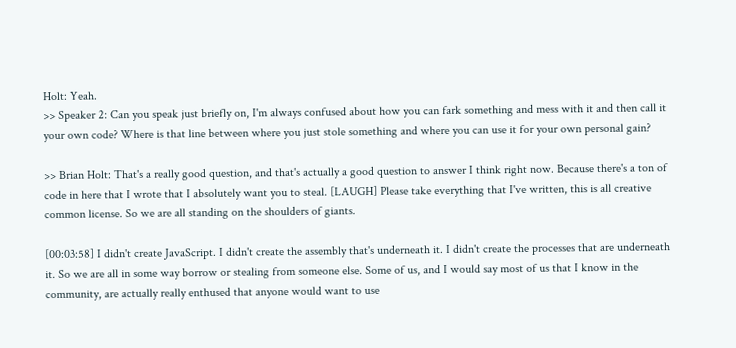Holt: Yeah.
>> Speaker 2: Can you speak just briefly on, I'm always confused about how you can fark something and mess with it and then call it your own code? Where is that line between where you just stole something and where you can use it for your own personal gain?

>> Brian Holt: That's a really good question, and that's actually a good question to answer I think right now. Because there's a ton of code in here that I wrote that I absolutely want you to steal. [LAUGH] Please take everything that I've written, this is all creative common license. So we are all standing on the shoulders of giants.

[00:03:58] I didn't create JavaScript. I didn't create the assembly that's underneath it. I didn't create the processes that are underneath it. So we are all in some way borrow or stealing from someone else. Some of us, and I would say most of us that I know in the community, are actually really enthused that anyone would want to use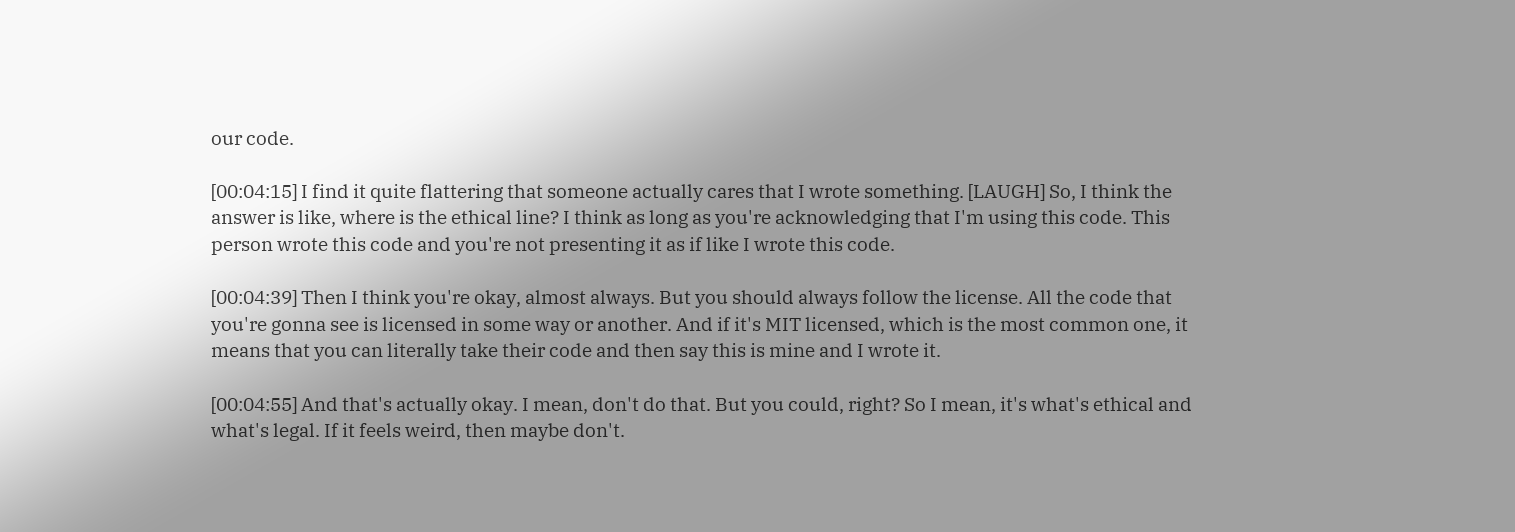our code.

[00:04:15] I find it quite flattering that someone actually cares that I wrote something. [LAUGH] So, I think the answer is like, where is the ethical line? I think as long as you're acknowledging that I'm using this code. This person wrote this code and you're not presenting it as if like I wrote this code.

[00:04:39] Then I think you're okay, almost always. But you should always follow the license. All the code that you're gonna see is licensed in some way or another. And if it's MIT licensed, which is the most common one, it means that you can literally take their code and then say this is mine and I wrote it.

[00:04:55] And that's actually okay. I mean, don't do that. But you could, right? So I mean, it's what's ethical and what's legal. If it feels weird, then maybe don't.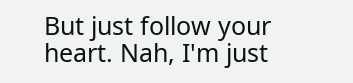But just follow your heart. Nah, I'm just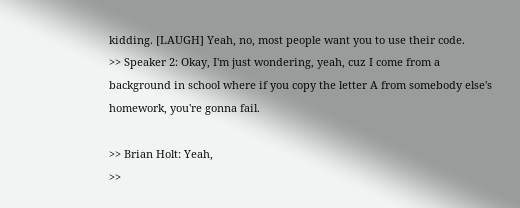kidding. [LAUGH] Yeah, no, most people want you to use their code.
>> Speaker 2: Okay, I'm just wondering, yeah, cuz I come from a background in school where if you copy the letter A from somebody else's homework, you're gonna fail.

>> Brian Holt: Yeah,
>>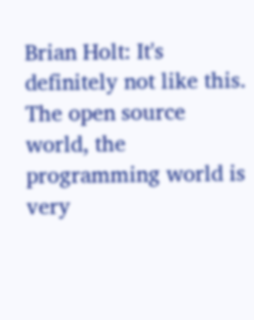Brian Holt: It's definitely not like this. The open source world, the programming world is very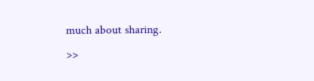much about sharing.
>>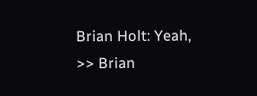Brian Holt: Yeah,
>> Brian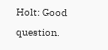Holt: Good question.